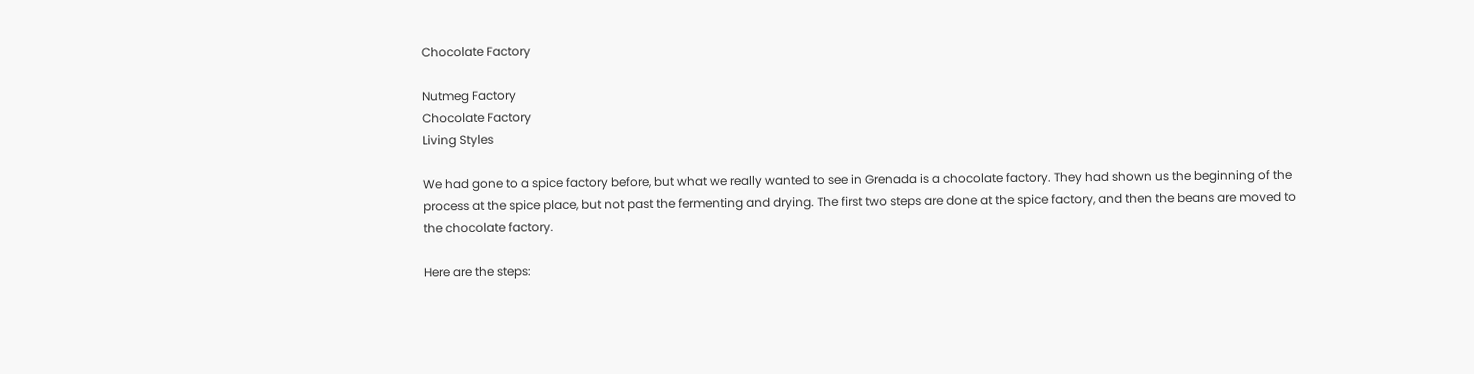Chocolate Factory

Nutmeg Factory
Chocolate Factory
Living Styles

We had gone to a spice factory before, but what we really wanted to see in Grenada is a chocolate factory. They had shown us the beginning of the process at the spice place, but not past the fermenting and drying. The first two steps are done at the spice factory, and then the beans are moved to the chocolate factory.

Here are the steps: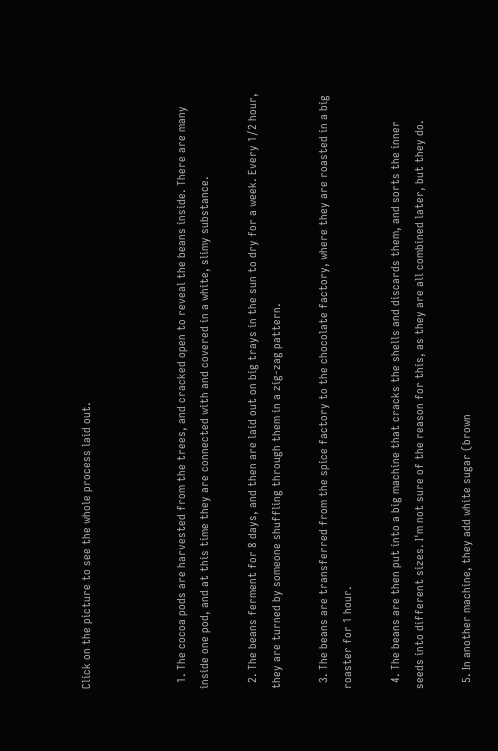Click on the picture to see the whole process laid out.



  1. The cocoa pods are harvested from the trees, and cracked open to reveal the beans inside. There are many inside one pod, and at this time they are connected with and covered in a white, slimy substance.

  2. The beans ferment for 8 days, and then are laid out on big trays in the sun to dry for a week. Every 1/2 hour, they are turned by someone shuffling through them in a zig-zag pattern.

  3. The beans are transferred from the spice factory to the chocolate factory, where they are roasted in a big roaster for 1 hour.

  4. The beans are then put into a big machine that cracks the shells and discards them, and sorts the inner seeds into different sizes. I'm not sure of the reason for this, as they are all combined later, but they do.

  5. In another machine, they add white sugar (brown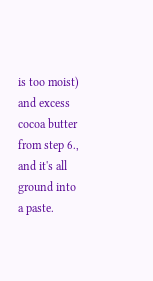is too moist) and excess cocoa butter from step 6., and it's all ground into a paste.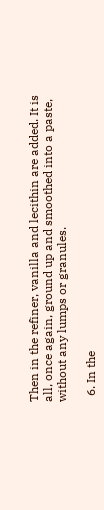Then in the refiner, vanilla and lecithin are added. It is all, once again, ground up and smoothed into a paste, without any lumps or granules.

  6. In the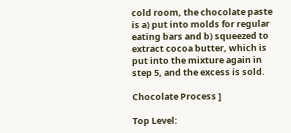cold room, the chocolate paste is a) put into molds for regular eating bars and b) squeezed to extract cocoa butter, which is put into the mixture again in step 5, and the excess is sold.

Chocolate Process ]

Top Level: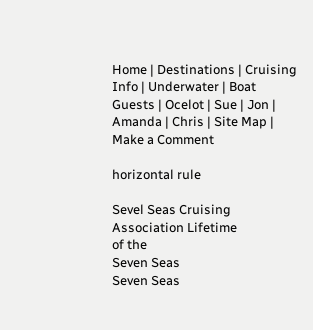Home | Destinations | Cruising Info | Underwater | Boat Guests | Ocelot | Sue | Jon | Amanda | Chris | Site Map | Make a Comment

horizontal rule

Sevel Seas Cruising Association Lifetime
of the
Seven Seas
Seven Seas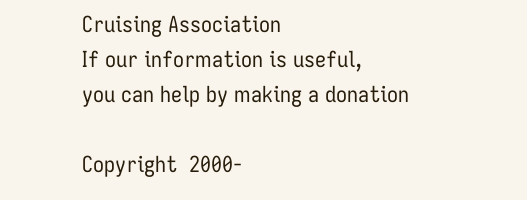Cruising Association
If our information is useful,
you can help by making a donation

Copyright  2000‑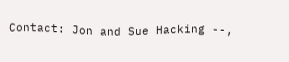Contact: Jon and Sue Hacking --,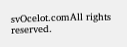svOcelot.comAll rights reserved.